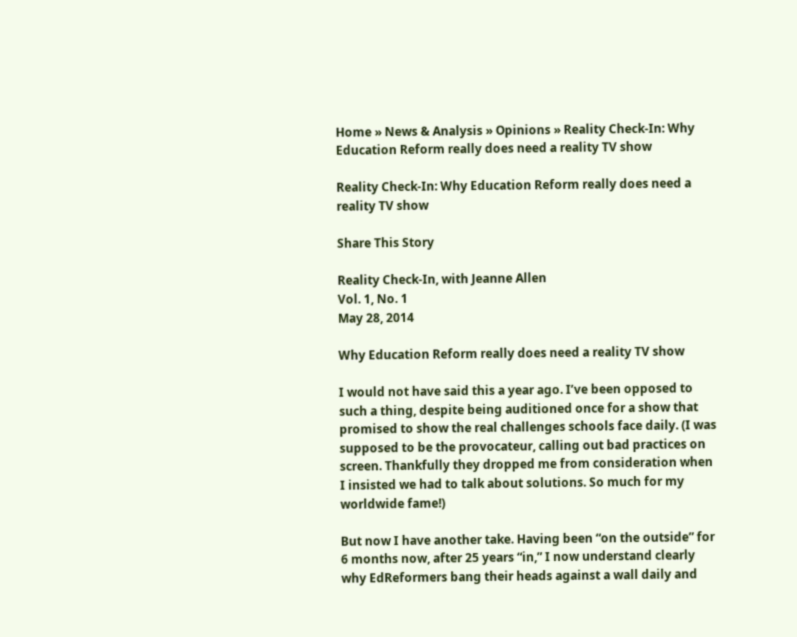Home » News & Analysis » Opinions » Reality Check-In: Why Education Reform really does need a reality TV show

Reality Check-In: Why Education Reform really does need a reality TV show

Share This Story

Reality Check-In, with Jeanne Allen
Vol. 1, No. 1
May 28, 2014

Why Education Reform really does need a reality TV show

I would not have said this a year ago. I’ve been opposed to such a thing, despite being auditioned once for a show that promised to show the real challenges schools face daily. (I was supposed to be the provocateur, calling out bad practices on screen. Thankfully they dropped me from consideration when I insisted we had to talk about solutions. So much for my worldwide fame!)

But now I have another take. Having been “on the outside” for 6 months now, after 25 years “in,” I now understand clearly why EdReformers bang their heads against a wall daily and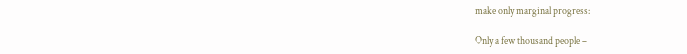make only marginal progress:

Only a few thousand people –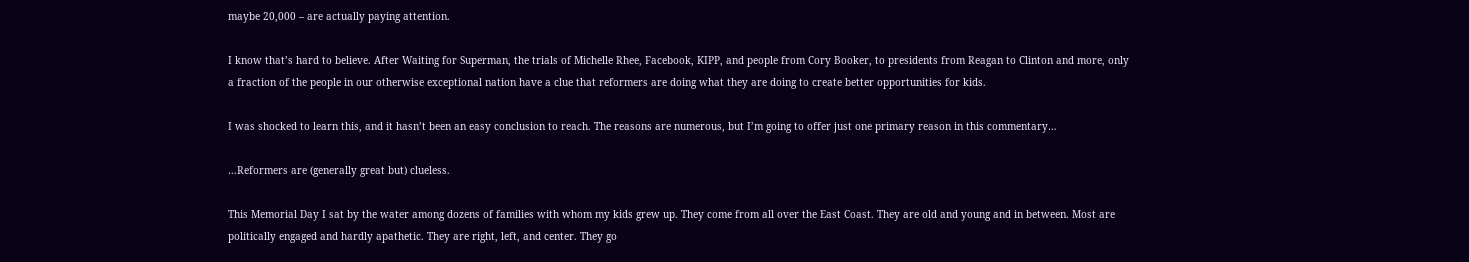maybe 20,000 – are actually paying attention.

I know that’s hard to believe. After Waiting for Superman, the trials of Michelle Rhee, Facebook, KIPP, and people from Cory Booker, to presidents from Reagan to Clinton and more, only a fraction of the people in our otherwise exceptional nation have a clue that reformers are doing what they are doing to create better opportunities for kids.

I was shocked to learn this, and it hasn’t been an easy conclusion to reach. The reasons are numerous, but I’m going to offer just one primary reason in this commentary…

…Reformers are (generally great but) clueless.

This Memorial Day I sat by the water among dozens of families with whom my kids grew up. They come from all over the East Coast. They are old and young and in between. Most are politically engaged and hardly apathetic. They are right, left, and center. They go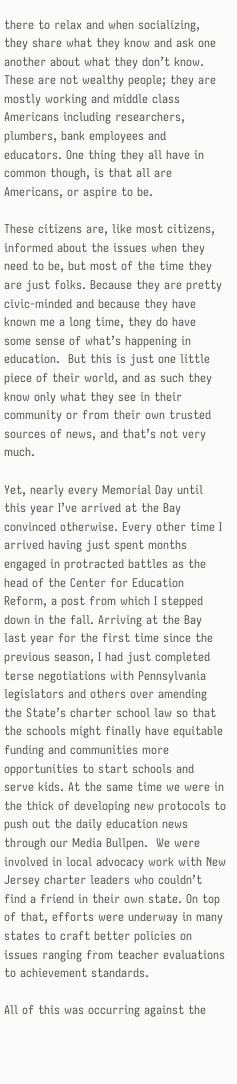there to relax and when socializing, they share what they know and ask one another about what they don’t know. These are not wealthy people; they are mostly working and middle class Americans including researchers, plumbers, bank employees and educators. One thing they all have in common though, is that all are Americans, or aspire to be.

These citizens are, like most citizens, informed about the issues when they need to be, but most of the time they are just folks. Because they are pretty civic-minded and because they have known me a long time, they do have some sense of what’s happening in education.  But this is just one little piece of their world, and as such they know only what they see in their community or from their own trusted sources of news, and that’s not very much.

Yet, nearly every Memorial Day until this year I’ve arrived at the Bay convinced otherwise. Every other time I arrived having just spent months engaged in protracted battles as the head of the Center for Education Reform, a post from which I stepped down in the fall. Arriving at the Bay last year for the first time since the previous season, I had just completed terse negotiations with Pennsylvania legislators and others over amending the State’s charter school law so that the schools might finally have equitable funding and communities more opportunities to start schools and serve kids. At the same time we were in the thick of developing new protocols to push out the daily education news through our Media Bullpen.  We were involved in local advocacy work with New Jersey charter leaders who couldn’t find a friend in their own state. On top of that, efforts were underway in many states to craft better policies on issues ranging from teacher evaluations to achievement standards.

All of this was occurring against the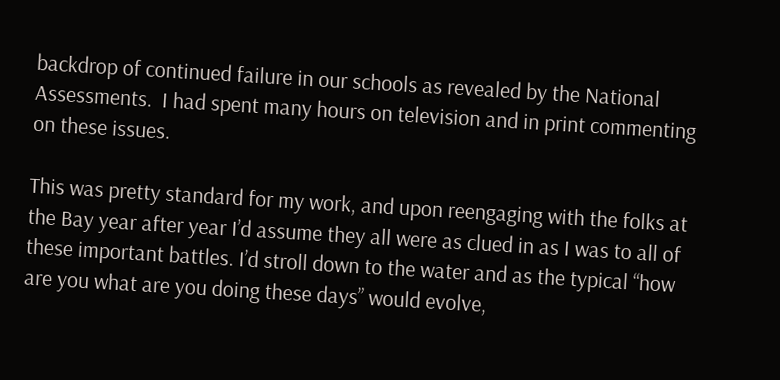backdrop of continued failure in our schools as revealed by the National Assessments.  I had spent many hours on television and in print commenting on these issues.

This was pretty standard for my work, and upon reengaging with the folks at the Bay year after year I’d assume they all were as clued in as I was to all of these important battles. I’d stroll down to the water and as the typical “how are you what are you doing these days” would evolve,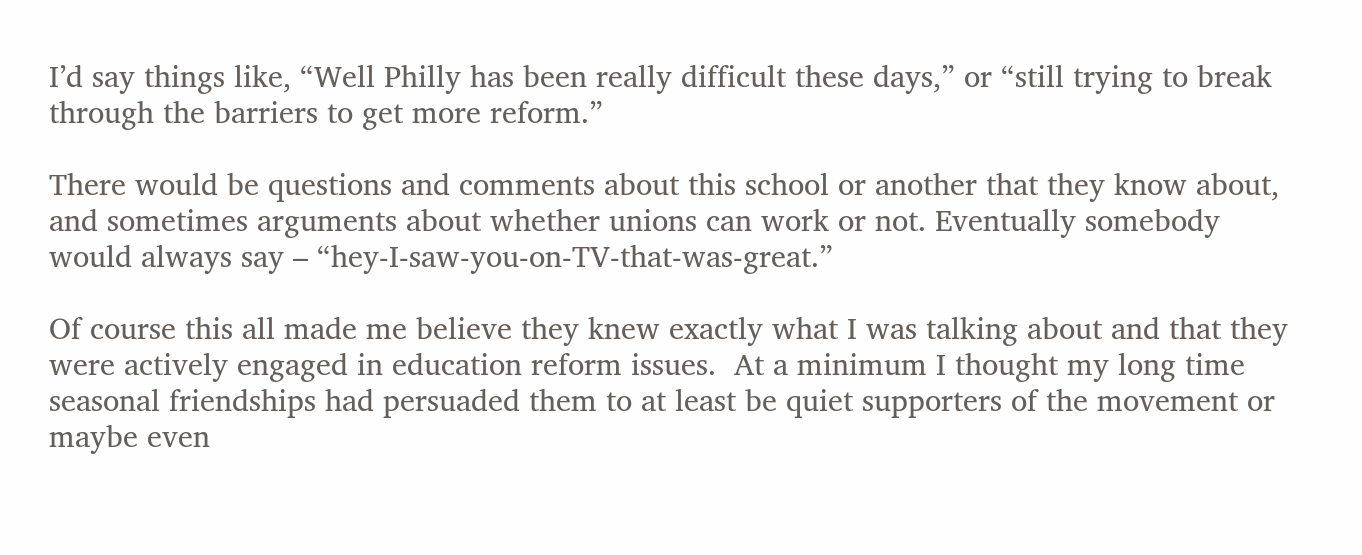I’d say things like, “Well Philly has been really difficult these days,” or “still trying to break through the barriers to get more reform.”

There would be questions and comments about this school or another that they know about, and sometimes arguments about whether unions can work or not. Eventually somebody would always say – “hey-I-saw-you-on-TV-that-was-great.”

Of course this all made me believe they knew exactly what I was talking about and that they were actively engaged in education reform issues.  At a minimum I thought my long time seasonal friendships had persuaded them to at least be quiet supporters of the movement or maybe even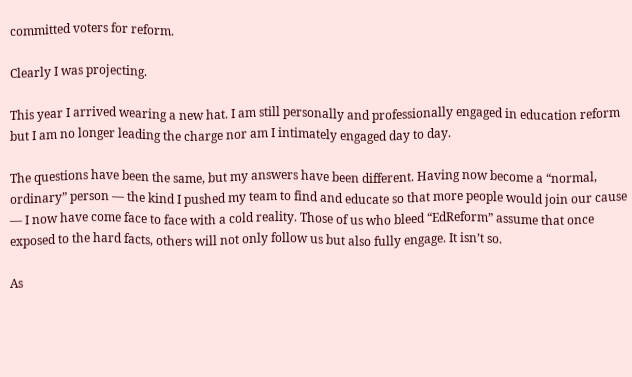committed voters for reform.

Clearly I was projecting.

This year I arrived wearing a new hat. I am still personally and professionally engaged in education reform but I am no longer leading the charge nor am I intimately engaged day to day.

The questions have been the same, but my answers have been different. Having now become a “normal, ordinary” person — the kind I pushed my team to find and educate so that more people would join our cause — I now have come face to face with a cold reality. Those of us who bleed “EdReform” assume that once exposed to the hard facts, others will not only follow us but also fully engage. It isn’t so.

As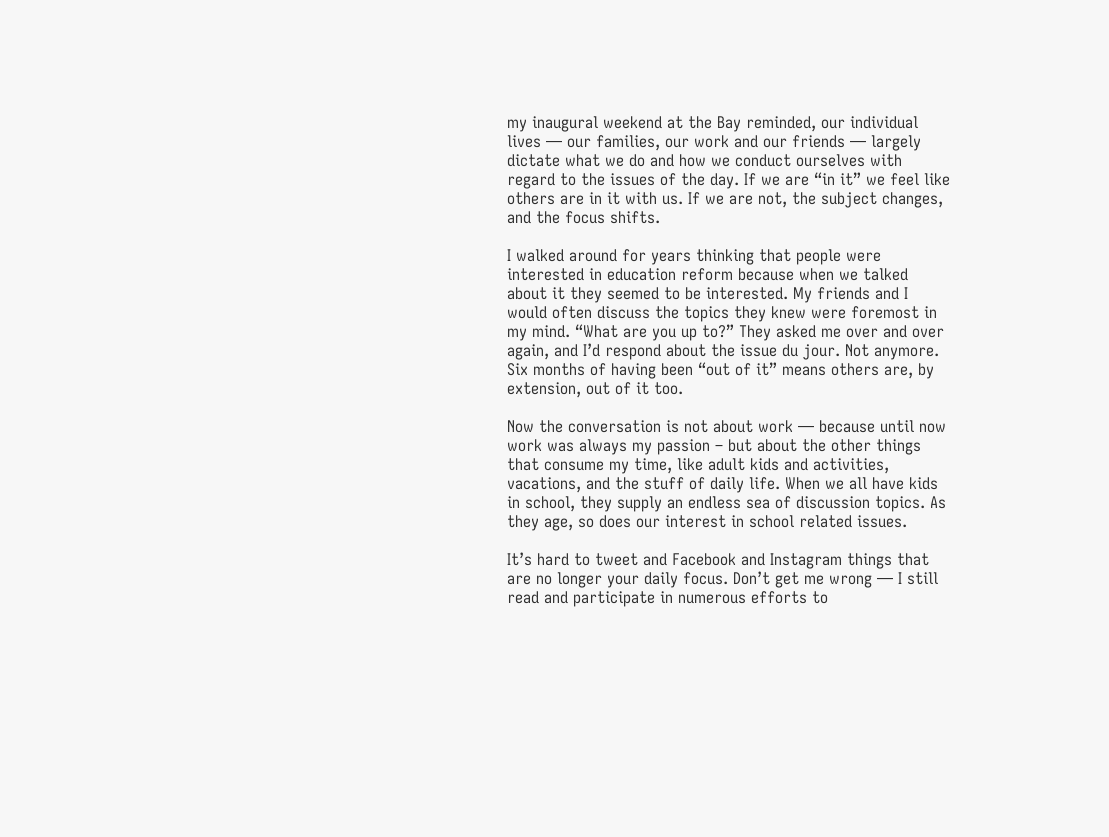my inaugural weekend at the Bay reminded, our individual lives — our families, our work and our friends — largely dictate what we do and how we conduct ourselves with regard to the issues of the day. If we are “in it” we feel like others are in it with us. If we are not, the subject changes, and the focus shifts.

I walked around for years thinking that people were interested in education reform because when we talked about it they seemed to be interested. My friends and I would often discuss the topics they knew were foremost in my mind. “What are you up to?” They asked me over and over again, and I’d respond about the issue du jour. Not anymore. Six months of having been “out of it” means others are, by extension, out of it too.

Now the conversation is not about work — because until now work was always my passion – but about the other things that consume my time, like adult kids and activities, vacations, and the stuff of daily life. When we all have kids in school, they supply an endless sea of discussion topics. As they age, so does our interest in school related issues.

It’s hard to tweet and Facebook and Instagram things that are no longer your daily focus. Don’t get me wrong — I still read and participate in numerous efforts to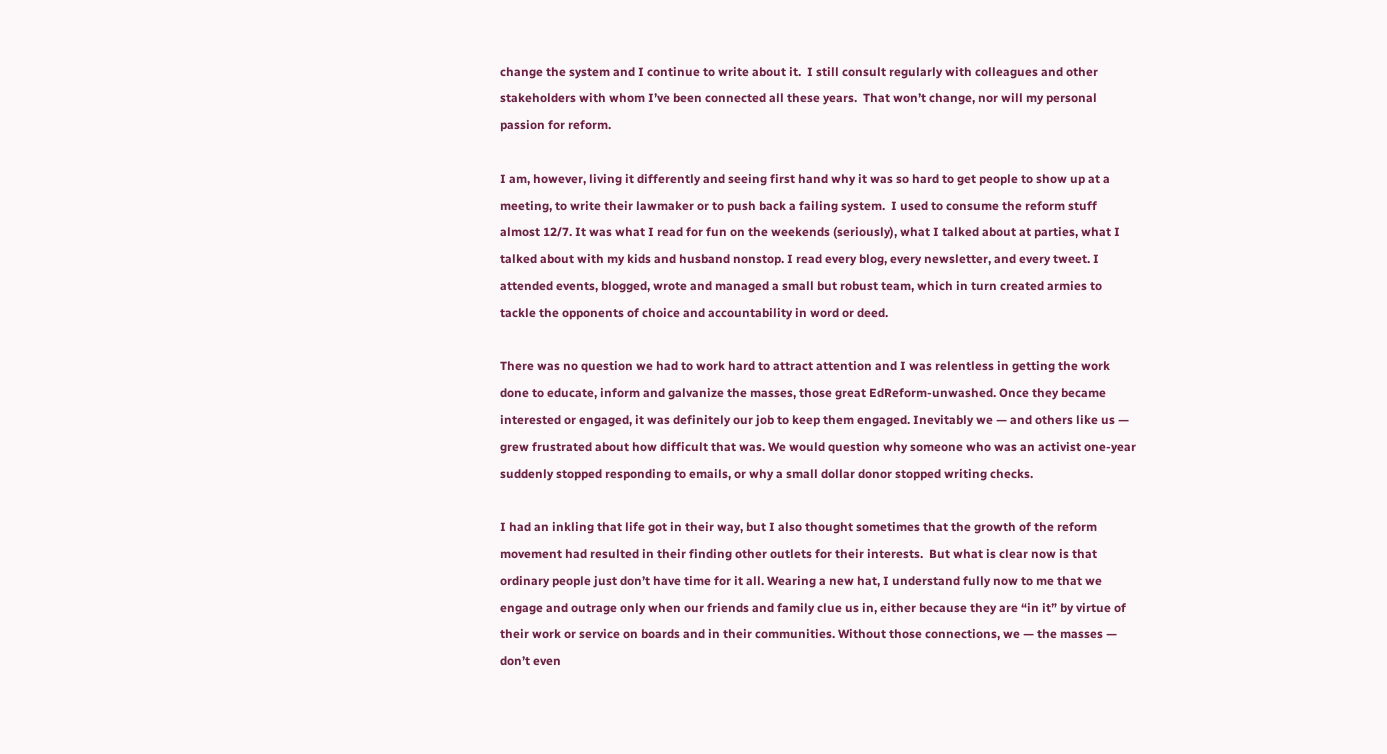change the system and I continue to write about it.  I still consult regularly with colleagues and other stakeholders with whom I’ve been connected all these years.  That won’t change, nor will my personal passion for reform.

I am, however, living it differently and seeing first hand why it was so hard to get people to show up at a meeting, to write their lawmaker or to push back a failing system.  I used to consume the reform stuff almost 12/7. It was what I read for fun on the weekends (seriously), what I talked about at parties, what I talked about with my kids and husband nonstop. I read every blog, every newsletter, and every tweet. I attended events, blogged, wrote and managed a small but robust team, which in turn created armies to tackle the opponents of choice and accountability in word or deed.

There was no question we had to work hard to attract attention and I was relentless in getting the work done to educate, inform and galvanize the masses, those great EdReform-unwashed. Once they became interested or engaged, it was definitely our job to keep them engaged. Inevitably we — and others like us — grew frustrated about how difficult that was. We would question why someone who was an activist one-year suddenly stopped responding to emails, or why a small dollar donor stopped writing checks.

I had an inkling that life got in their way, but I also thought sometimes that the growth of the reform movement had resulted in their finding other outlets for their interests.  But what is clear now is that ordinary people just don’t have time for it all. Wearing a new hat, I understand fully now to me that we engage and outrage only when our friends and family clue us in, either because they are “in it” by virtue of their work or service on boards and in their communities. Without those connections, we — the masses — don’t even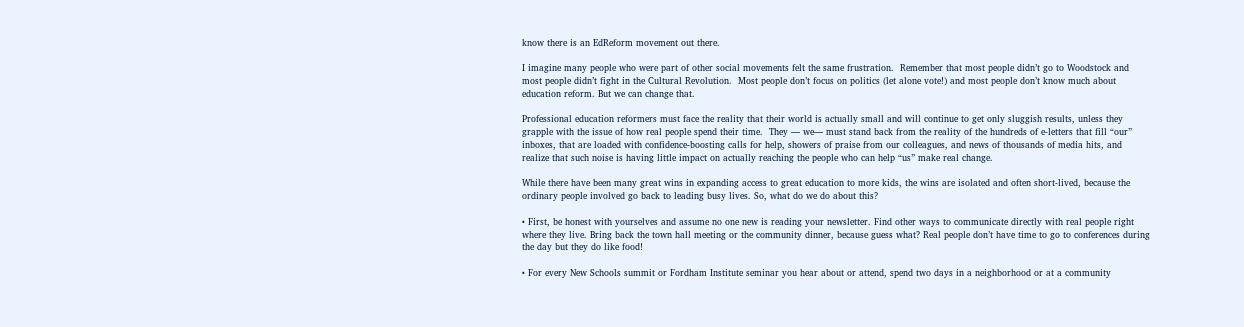know there is an EdReform movement out there.

I imagine many people who were part of other social movements felt the same frustration.  Remember that most people didn’t go to Woodstock and most people didn’t fight in the Cultural Revolution.  Most people don’t focus on politics (let alone vote!) and most people don’t know much about education reform. But we can change that.

Professional education reformers must face the reality that their world is actually small and will continue to get only sluggish results, unless they grapple with the issue of how real people spend their time.  They — we— must stand back from the reality of the hundreds of e-letters that fill “our” inboxes, that are loaded with confidence-boosting calls for help, showers of praise from our colleagues, and news of thousands of media hits, and realize that such noise is having little impact on actually reaching the people who can help “us” make real change.

While there have been many great wins in expanding access to great education to more kids, the wins are isolated and often short-lived, because the ordinary people involved go back to leading busy lives. So, what do we do about this?

• First, be honest with yourselves and assume no one new is reading your newsletter. Find other ways to communicate directly with real people right where they live. Bring back the town hall meeting or the community dinner, because guess what? Real people don’t have time to go to conferences during the day but they do like food!

• For every New Schools summit or Fordham Institute seminar you hear about or attend, spend two days in a neighborhood or at a community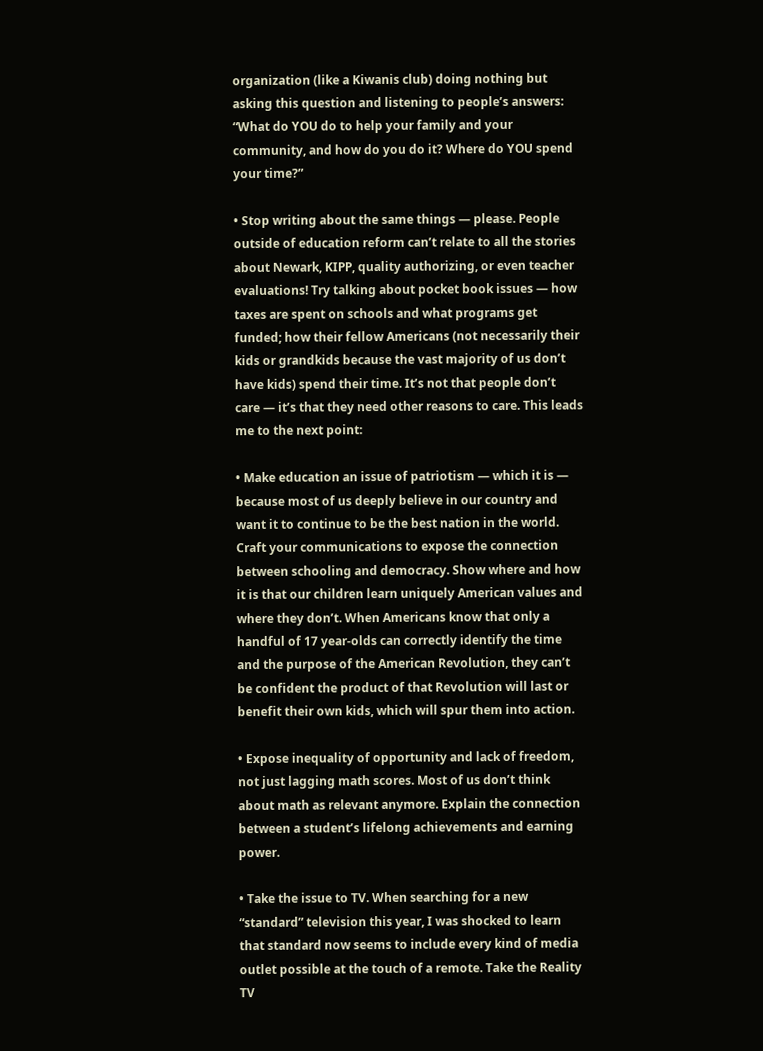organization (like a Kiwanis club) doing nothing but asking this question and listening to people’s answers:  “What do YOU do to help your family and your community, and how do you do it? Where do YOU spend your time?”

• Stop writing about the same things — please. People outside of education reform can’t relate to all the stories about Newark, KIPP, quality authorizing, or even teacher evaluations! Try talking about pocket book issues — how taxes are spent on schools and what programs get funded; how their fellow Americans (not necessarily their kids or grandkids because the vast majority of us don’t have kids) spend their time. It’s not that people don’t care — it’s that they need other reasons to care. This leads me to the next point:

• Make education an issue of patriotism — which it is — because most of us deeply believe in our country and want it to continue to be the best nation in the world. Craft your communications to expose the connection between schooling and democracy. Show where and how it is that our children learn uniquely American values and where they don’t. When Americans know that only a handful of 17 year-olds can correctly identify the time and the purpose of the American Revolution, they can’t be confident the product of that Revolution will last or benefit their own kids, which will spur them into action.

• Expose inequality of opportunity and lack of freedom, not just lagging math scores. Most of us don’t think about math as relevant anymore. Explain the connection between a student’s lifelong achievements and earning power.

• Take the issue to TV. When searching for a new “standard” television this year, I was shocked to learn that standard now seems to include every kind of media outlet possible at the touch of a remote. Take the Reality TV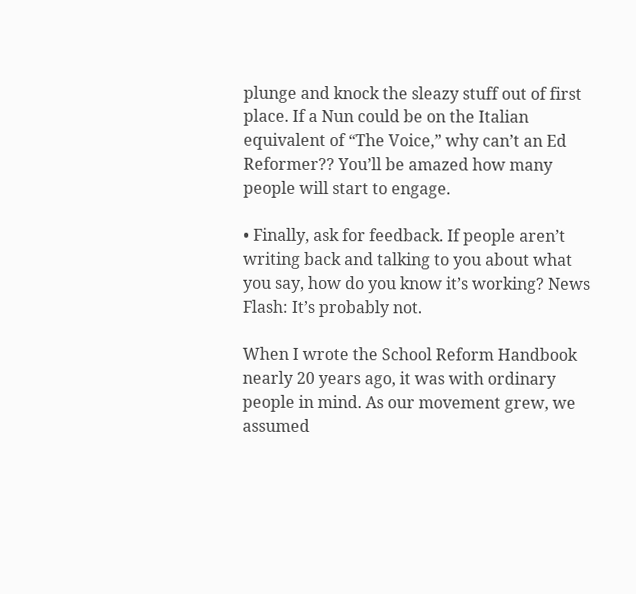plunge and knock the sleazy stuff out of first place. If a Nun could be on the Italian equivalent of “The Voice,” why can’t an Ed Reformer?? You’ll be amazed how many people will start to engage.

• Finally, ask for feedback. If people aren’t writing back and talking to you about what you say, how do you know it’s working? News Flash: It’s probably not.

When I wrote the School Reform Handbook nearly 20 years ago, it was with ordinary people in mind. As our movement grew, we assumed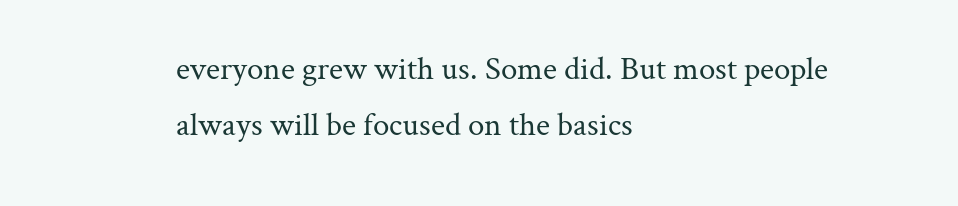everyone grew with us. Some did. But most people always will be focused on the basics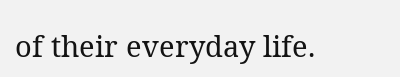of their everyday life.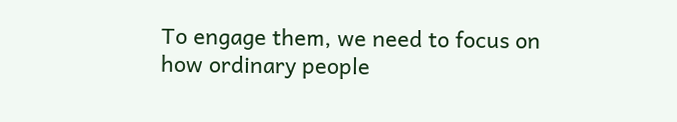To engage them, we need to focus on how ordinary people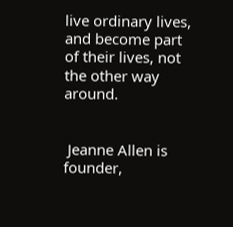live ordinary lives, and become part of their lives, not the other way around.


 Jeanne Allen is founder,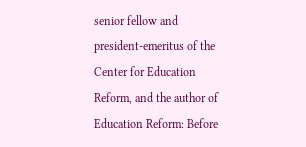senior fellow and president-emeritus of the Center for Education Reform, and the author of Education Reform: Before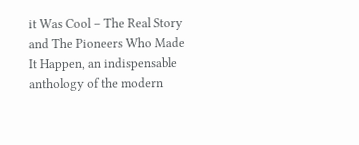it Was Cool – The Real Story and The Pioneers Who Made It Happen, an indispensable anthology of the modern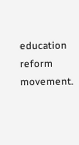education reform movement.